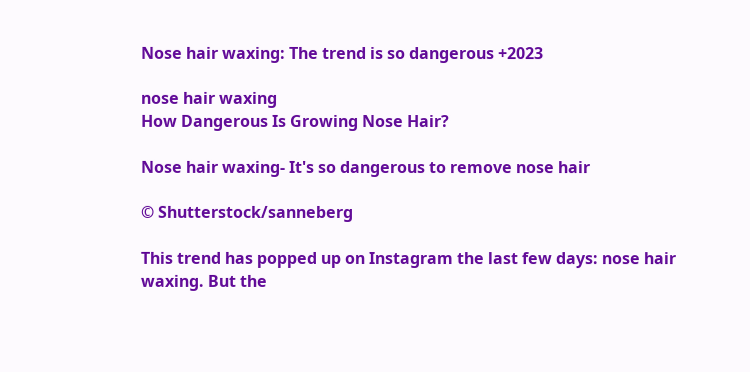Nose hair waxing: The trend is so dangerous +2023

nose hair waxing
How Dangerous Is Growing Nose Hair?

Nose hair waxing- It's so dangerous to remove nose hair

© Shutterstock/sanneberg

This trend has popped up on Instagram the last few days: nose hair waxing. But the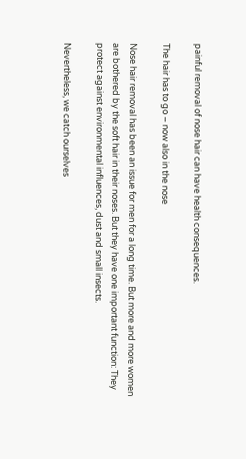painful removal of nose hair can have health consequences.

The hair has to go – now also in the nose

Nose hair removal has been an issue for men for a long time. But more and more women are bothered by the soft hair in their noses. But they have one important function: They protect against environmental influences, dust and small insects.

Nevertheless, we catch ourselves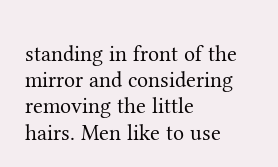standing in front of the mirror and considering removing the little hairs. Men like to use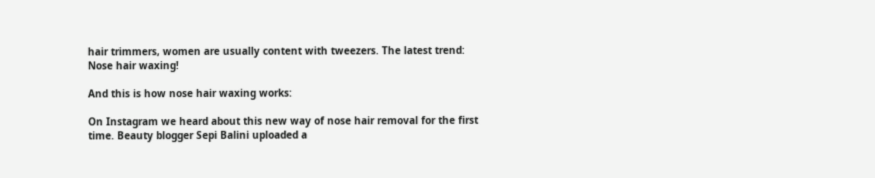hair trimmers, women are usually content with tweezers. The latest trend: Nose hair waxing!

And this is how nose hair waxing works:

On Instagram we heard about this new way of nose hair removal for the first time. Beauty blogger Sepi Balini uploaded a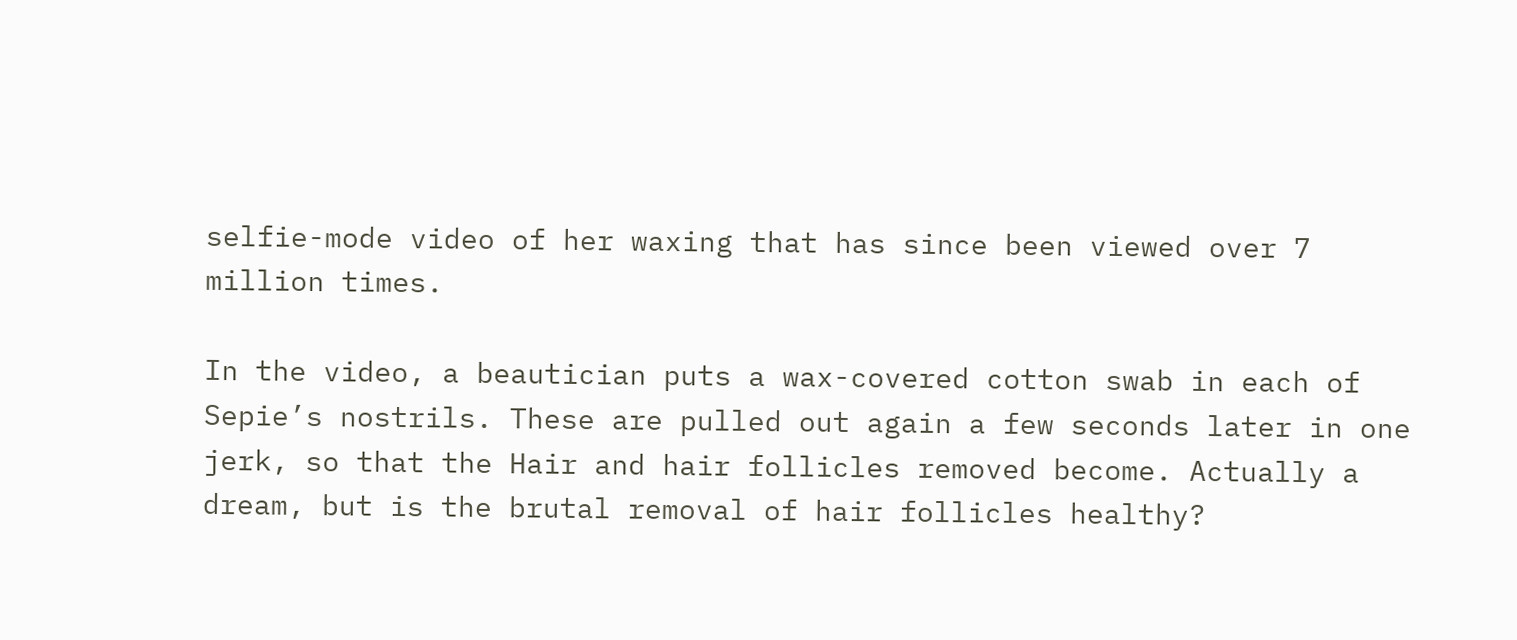selfie-mode video of her waxing that has since been viewed over 7 million times.

In the video, a beautician puts a wax-covered cotton swab in each of Sepie’s nostrils. These are pulled out again a few seconds later in one jerk, so that the Hair and hair follicles removed become. Actually a dream, but is the brutal removal of hair follicles healthy?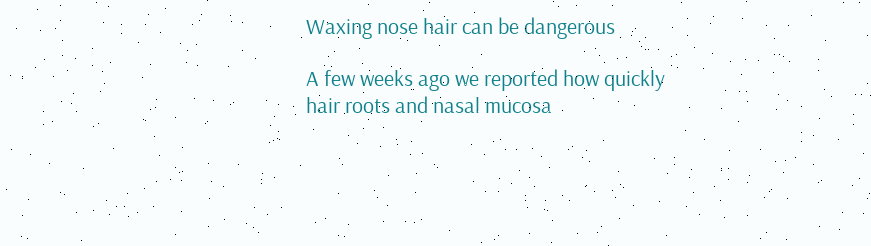Waxing nose hair can be dangerous

A few weeks ago we reported how quickly hair roots and nasal mucosa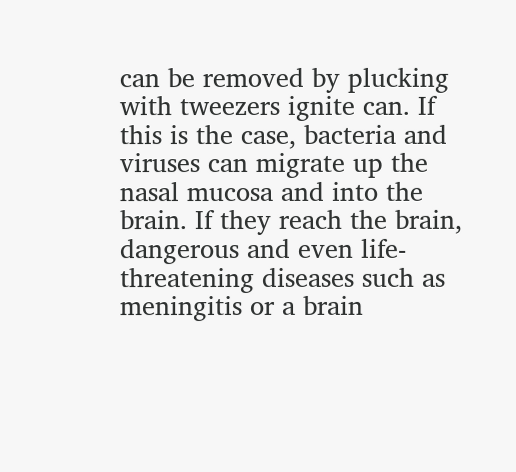can be removed by plucking with tweezers ignite can. If this is the case, bacteria and viruses can migrate up the nasal mucosa and into the brain. If they reach the brain, dangerous and even life-threatening diseases such as meningitis or a brain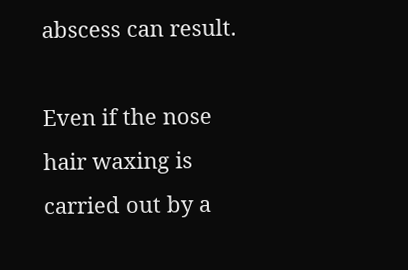abscess can result.

Even if the nose hair waxing is carried out by a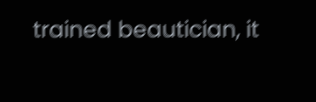trained beautician, it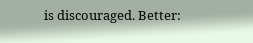is discouraged. Better: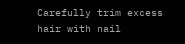Carefully trim excess hair with nail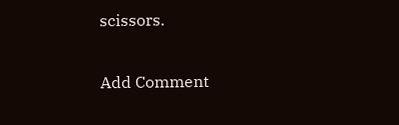scissors.


Add Comment